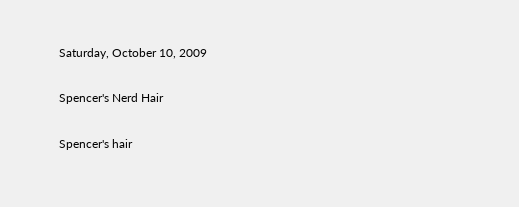Saturday, October 10, 2009

Spencer's Nerd Hair

Spencer's hair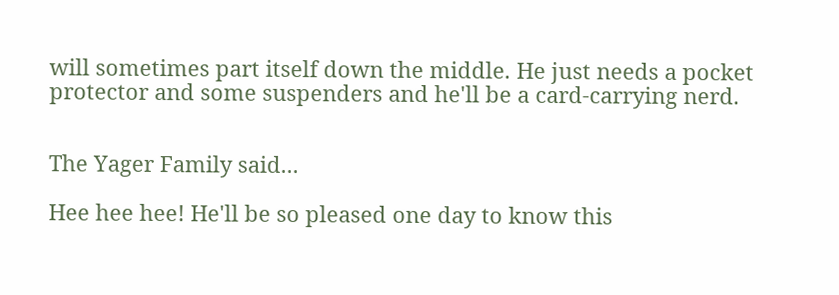will sometimes part itself down the middle. He just needs a pocket protector and some suspenders and he'll be a card-carrying nerd.


The Yager Family said...

Hee hee hee! He'll be so pleased one day to know this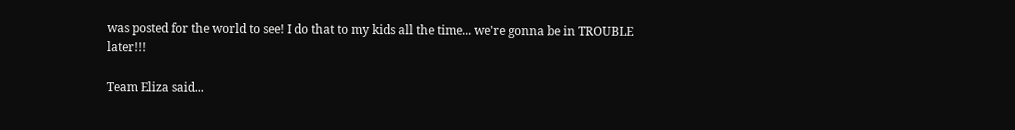was posted for the world to see! I do that to my kids all the time... we're gonna be in TROUBLE later!!!

Team Eliza said...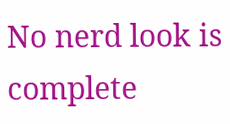No nerd look is complete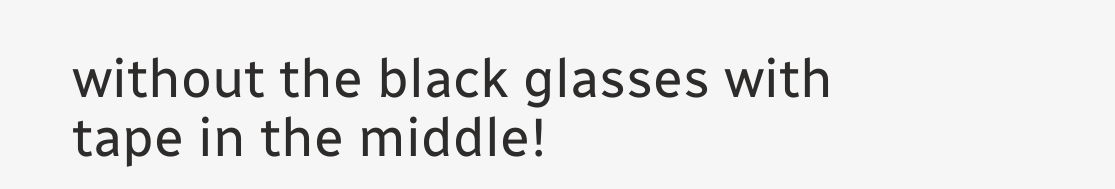without the black glasses with tape in the middle!